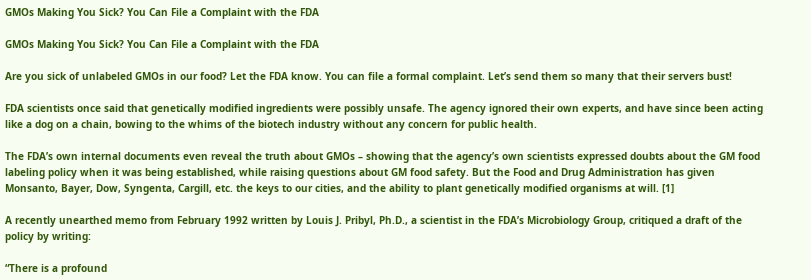GMOs Making You Sick? You Can File a Complaint with the FDA

GMOs Making You Sick? You Can File a Complaint with the FDA

Are you sick of unlabeled GMOs in our food? Let the FDA know. You can file a formal complaint. Let’s send them so many that their servers bust!

FDA scientists once said that genetically modified ingredients were possibly unsafe. The agency ignored their own experts, and have since been acting like a dog on a chain, bowing to the whims of the biotech industry without any concern for public health.

The FDA’s own internal documents even reveal the truth about GMOs – showing that the agency’s own scientists expressed doubts about the GM food labeling policy when it was being established, while raising questions about GM food safety. But the Food and Drug Administration has given Monsanto, Bayer, Dow, Syngenta, Cargill, etc. the keys to our cities, and the ability to plant genetically modified organisms at will. [1]

A recently unearthed memo from February 1992 written by Louis J. Pribyl, Ph.D., a scientist in the FDA’s Microbiology Group, critiqued a draft of the policy by writing:

“There is a profound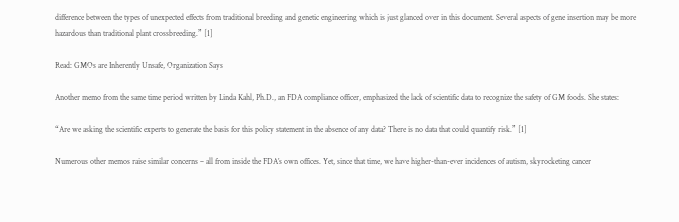difference between the types of unexpected effects from traditional breeding and genetic engineering which is just glanced over in this document. Several aspects of gene insertion may be more hazardous than traditional plant crossbreeding.” [1]

Read: GMOs are Inherently Unsafe, Organization Says

Another memo from the same time period written by Linda Kahl, Ph.D., an FDA compliance officer, emphasized the lack of scientific data to recognize the safety of GM foods. She states:

“Are we asking the scientific experts to generate the basis for this policy statement in the absence of any data? There is no data that could quantify risk.” [1]

Numerous other memos raise similar concerns – all from inside the FDA’s own offices. Yet, since that time, we have higher-than-ever incidences of autism, skyrocketing cancer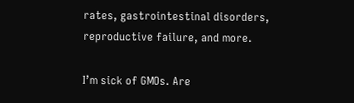rates, gastrointestinal disorders, reproductive failure, and more.

I’m sick of GMOs. Are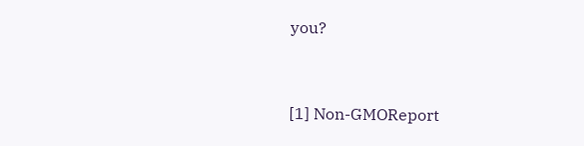you?


[1] Non-GMOReport